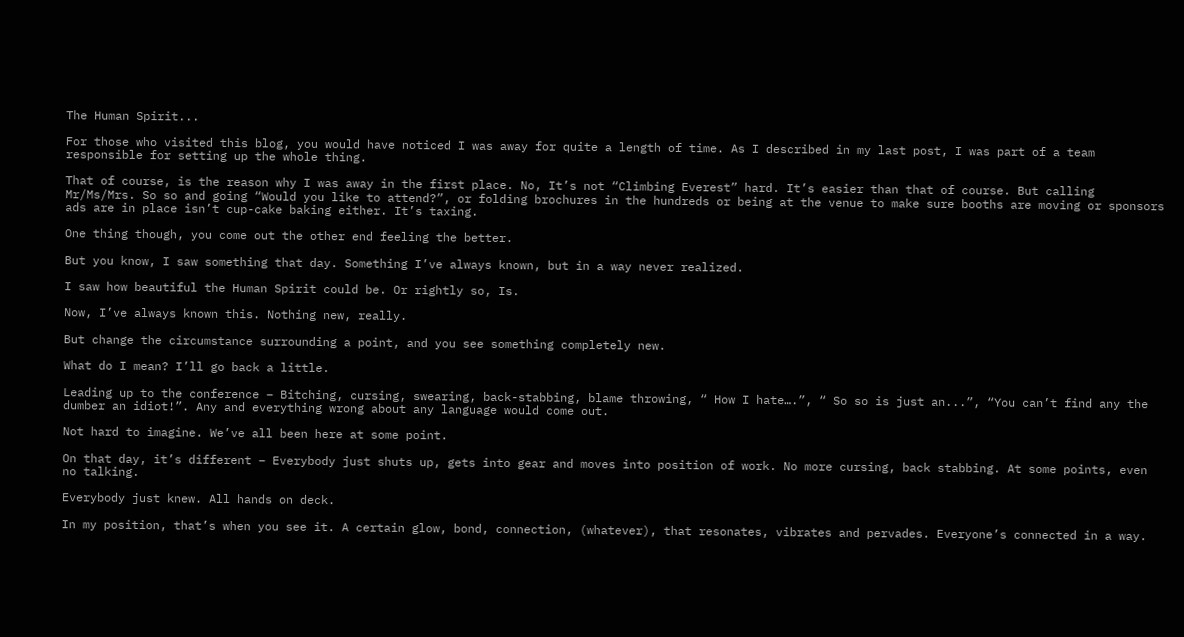The Human Spirit...

For those who visited this blog, you would have noticed I was away for quite a length of time. As I described in my last post, I was part of a team responsible for setting up the whole thing.

That of course, is the reason why I was away in the first place. No, It’s not “Climbing Everest” hard. It’s easier than that of course. But calling Mr/Ms/Mrs. So so and going “Would you like to attend?”, or folding brochures in the hundreds or being at the venue to make sure booths are moving or sponsors ads are in place isn’t cup-cake baking either. It’s taxing.

One thing though, you come out the other end feeling the better.

But you know, I saw something that day. Something I’ve always known, but in a way never realized.

I saw how beautiful the Human Spirit could be. Or rightly so, Is.

Now, I’ve always known this. Nothing new, really.

But change the circumstance surrounding a point, and you see something completely new.

What do I mean? I’ll go back a little.

Leading up to the conference – Bitching, cursing, swearing, back-stabbing, blame throwing, “ How I hate….”, “ So so is just an...”, “You can’t find any the dumber an idiot!”. Any and everything wrong about any language would come out.

Not hard to imagine. We’ve all been here at some point.

On that day, it’s different – Everybody just shuts up, gets into gear and moves into position of work. No more cursing, back stabbing. At some points, even no talking.

Everybody just knew. All hands on deck.

In my position, that’s when you see it. A certain glow, bond, connection, (whatever), that resonates, vibrates and pervades. Everyone’s connected in a way.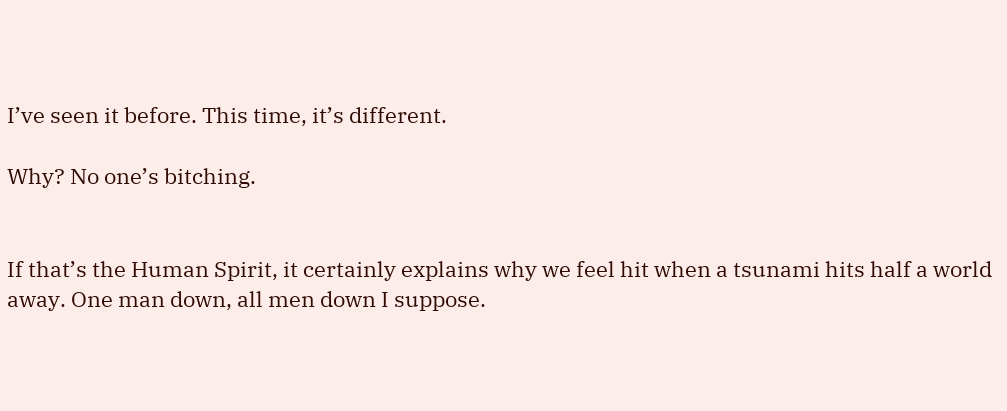I’ve seen it before. This time, it’s different.

Why? No one’s bitching.


If that’s the Human Spirit, it certainly explains why we feel hit when a tsunami hits half a world away. One man down, all men down I suppose.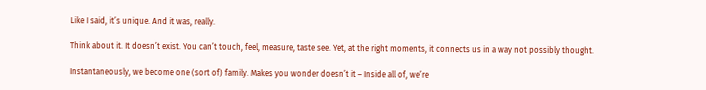Like I said, it’s unique. And it was, really.

Think about it. It doesn’t exist. You can’t touch, feel, measure, taste see. Yet, at the right moments, it connects us in a way not possibly thought.

Instantaneously, we become one (sort of) family. Makes you wonder doesn’t it – Inside all of, we’re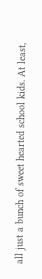all just a bunch of sweet hearted school kids. At least,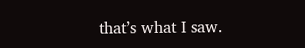that’s what I saw.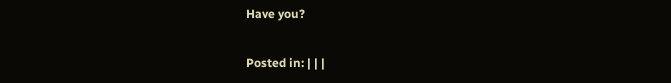Have you?

Posted in: | | |